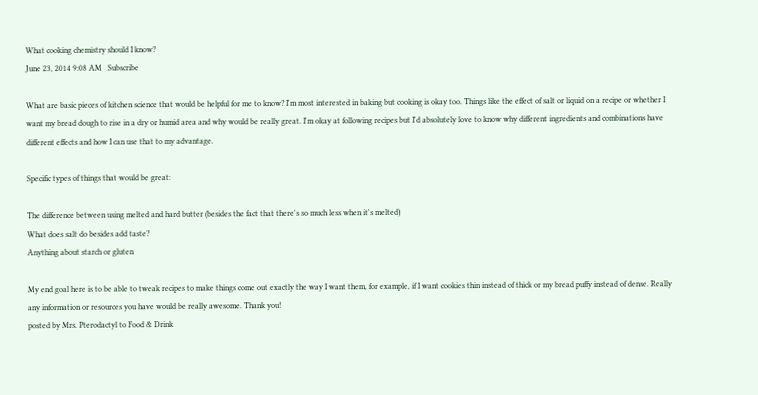What cooking chemistry should I know?
June 23, 2014 9:08 AM   Subscribe

What are basic pieces of kitchen science that would be helpful for me to know? I'm most interested in baking but cooking is okay too. Things like the effect of salt or liquid on a recipe or whether I want my bread dough to rise in a dry or humid area and why would be really great. I'm okay at following recipes but I'd absolutely love to know why different ingredients and combinations have different effects and how I can use that to my advantage.

Specific types of things that would be great:

The difference between using melted and hard butter (besides the fact that there's so much less when it's melted)
What does salt do besides add taste?
Anything about starch or gluten

My end goal here is to be able to tweak recipes to make things come out exactly the way I want them, for example, if I want cookies thin instead of thick or my bread puffy instead of dense. Really any information or resources you have would be really awesome. Thank you!
posted by Mrs. Pterodactyl to Food & Drink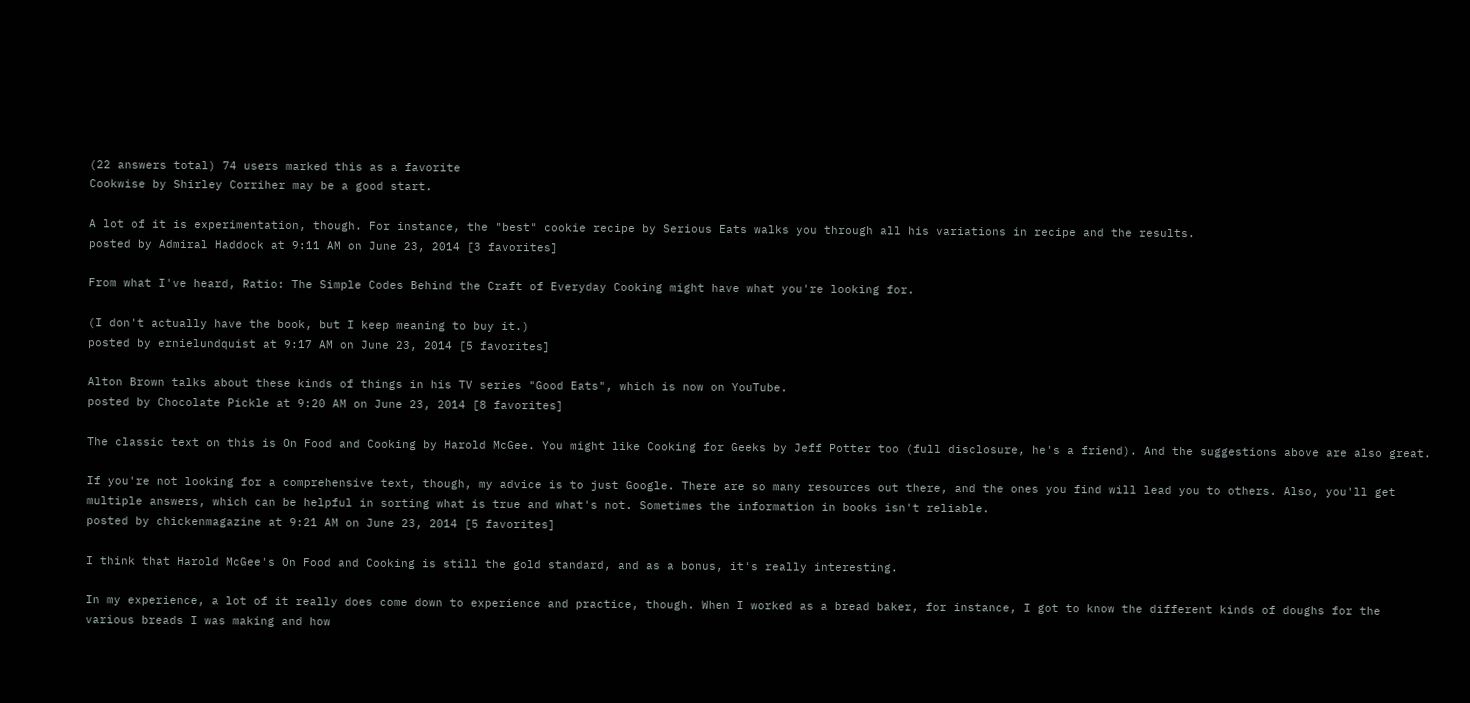(22 answers total) 74 users marked this as a favorite
Cookwise by Shirley Corriher may be a good start.

A lot of it is experimentation, though. For instance, the "best" cookie recipe by Serious Eats walks you through all his variations in recipe and the results.
posted by Admiral Haddock at 9:11 AM on June 23, 2014 [3 favorites]

From what I've heard, Ratio: The Simple Codes Behind the Craft of Everyday Cooking might have what you're looking for.

(I don't actually have the book, but I keep meaning to buy it.)
posted by ernielundquist at 9:17 AM on June 23, 2014 [5 favorites]

Alton Brown talks about these kinds of things in his TV series "Good Eats", which is now on YouTube.
posted by Chocolate Pickle at 9:20 AM on June 23, 2014 [8 favorites]

The classic text on this is On Food and Cooking by Harold McGee. You might like Cooking for Geeks by Jeff Potter too (full disclosure, he's a friend). And the suggestions above are also great.

If you're not looking for a comprehensive text, though, my advice is to just Google. There are so many resources out there, and the ones you find will lead you to others. Also, you'll get multiple answers, which can be helpful in sorting what is true and what's not. Sometimes the information in books isn't reliable.
posted by chickenmagazine at 9:21 AM on June 23, 2014 [5 favorites]

I think that Harold McGee's On Food and Cooking is still the gold standard, and as a bonus, it's really interesting.

In my experience, a lot of it really does come down to experience and practice, though. When I worked as a bread baker, for instance, I got to know the different kinds of doughs for the various breads I was making and how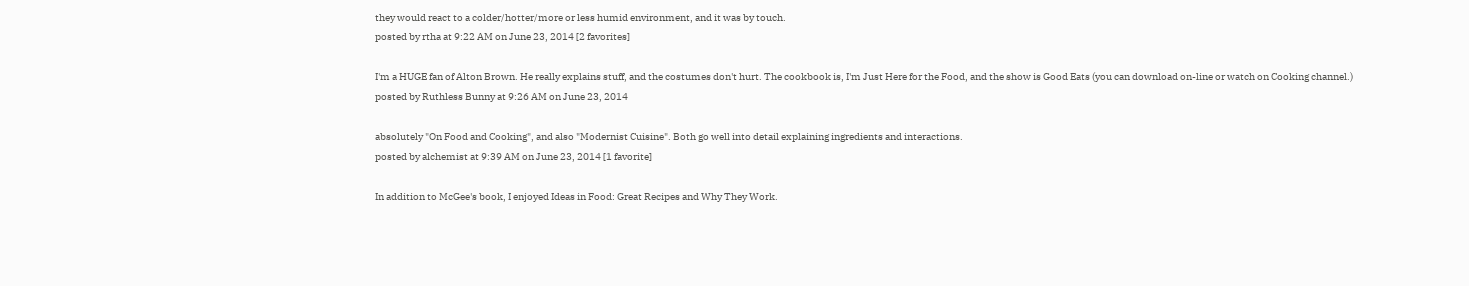they would react to a colder/hotter/more or less humid environment, and it was by touch.
posted by rtha at 9:22 AM on June 23, 2014 [2 favorites]

I'm a HUGE fan of Alton Brown. He really explains stuff, and the costumes don't hurt. The cookbook is, I'm Just Here for the Food, and the show is Good Eats (you can download on-line or watch on Cooking channel.)
posted by Ruthless Bunny at 9:26 AM on June 23, 2014

absolutely "On Food and Cooking", and also "Modernist Cuisine". Both go well into detail explaining ingredients and interactions.
posted by alchemist at 9:39 AM on June 23, 2014 [1 favorite]

In addition to McGee's book, I enjoyed Ideas in Food: Great Recipes and Why They Work.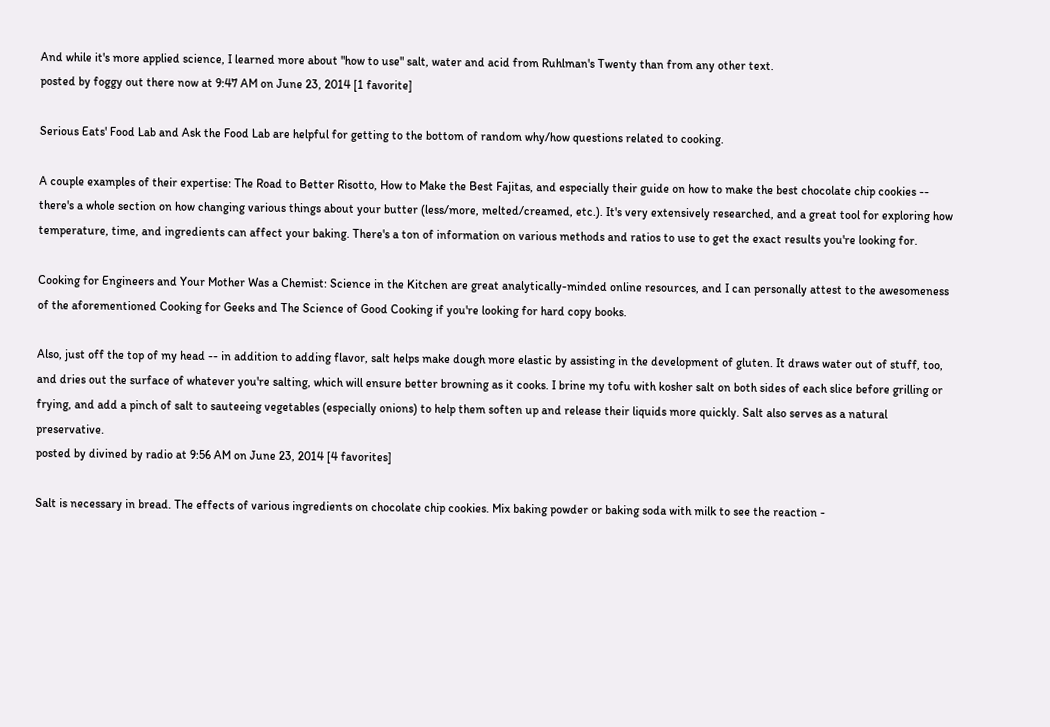And while it's more applied science, I learned more about "how to use" salt, water and acid from Ruhlman's Twenty than from any other text.
posted by foggy out there now at 9:47 AM on June 23, 2014 [1 favorite]

Serious Eats' Food Lab and Ask the Food Lab are helpful for getting to the bottom of random why/how questions related to cooking.

A couple examples of their expertise: The Road to Better Risotto, How to Make the Best Fajitas, and especially their guide on how to make the best chocolate chip cookies -- there's a whole section on how changing various things about your butter (less/more, melted/creamed, etc.). It's very extensively researched, and a great tool for exploring how temperature, time, and ingredients can affect your baking. There's a ton of information on various methods and ratios to use to get the exact results you're looking for.

Cooking for Engineers and Your Mother Was a Chemist: Science in the Kitchen are great analytically-minded online resources, and I can personally attest to the awesomeness of the aforementioned Cooking for Geeks and The Science of Good Cooking if you're looking for hard copy books.

Also, just off the top of my head -- in addition to adding flavor, salt helps make dough more elastic by assisting in the development of gluten. It draws water out of stuff, too, and dries out the surface of whatever you're salting, which will ensure better browning as it cooks. I brine my tofu with kosher salt on both sides of each slice before grilling or frying, and add a pinch of salt to sauteeing vegetables (especially onions) to help them soften up and release their liquids more quickly. Salt also serves as a natural preservative.
posted by divined by radio at 9:56 AM on June 23, 2014 [4 favorites]

Salt is necessary in bread. The effects of various ingredients on chocolate chip cookies. Mix baking powder or baking soda with milk to see the reaction -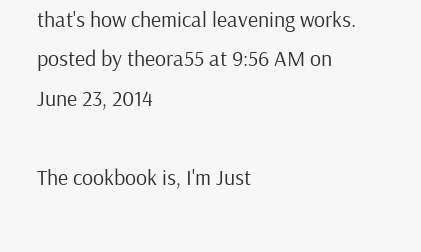that's how chemical leavening works.
posted by theora55 at 9:56 AM on June 23, 2014

The cookbook is, I'm Just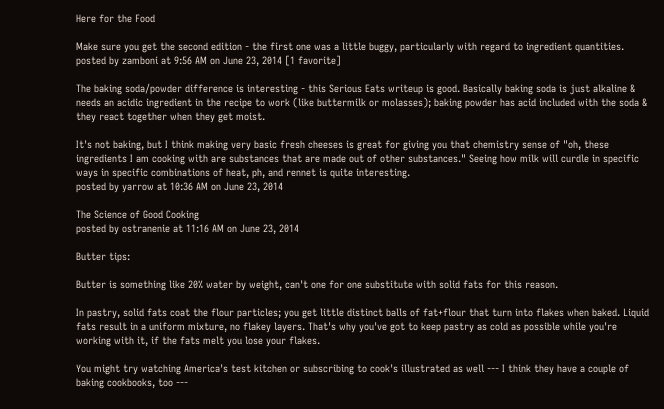Here for the Food

Make sure you get the second edition - the first one was a little buggy, particularly with regard to ingredient quantities.
posted by zamboni at 9:56 AM on June 23, 2014 [1 favorite]

The baking soda/powder difference is interesting - this Serious Eats writeup is good. Basically baking soda is just alkaline & needs an acidic ingredient in the recipe to work (like buttermilk or molasses); baking powder has acid included with the soda & they react together when they get moist.

It's not baking, but I think making very basic fresh cheeses is great for giving you that chemistry sense of "oh, these ingredients I am cooking with are substances that are made out of other substances." Seeing how milk will curdle in specific ways in specific combinations of heat, ph, and rennet is quite interesting.
posted by yarrow at 10:36 AM on June 23, 2014

The Science of Good Cooking
posted by ostranenie at 11:16 AM on June 23, 2014

Butter tips:

Butter is something like 20% water by weight, can't one for one substitute with solid fats for this reason.

In pastry, solid fats coat the flour particles; you get little distinct balls of fat+flour that turn into flakes when baked. Liquid fats result in a uniform mixture, no flakey layers. That's why you've got to keep pastry as cold as possible while you're working with it, if the fats melt you lose your flakes.

You might try watching America's test kitchen or subscribing to cook's illustrated as well --- I think they have a couple of baking cookbooks, too ---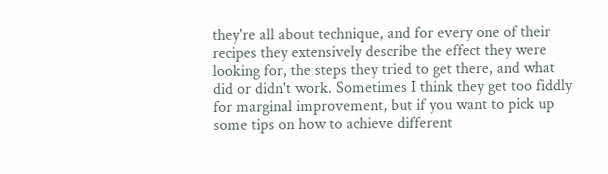they're all about technique, and for every one of their recipes they extensively describe the effect they were looking for, the steps they tried to get there, and what did or didn't work. Sometimes I think they get too fiddly for marginal improvement, but if you want to pick up some tips on how to achieve different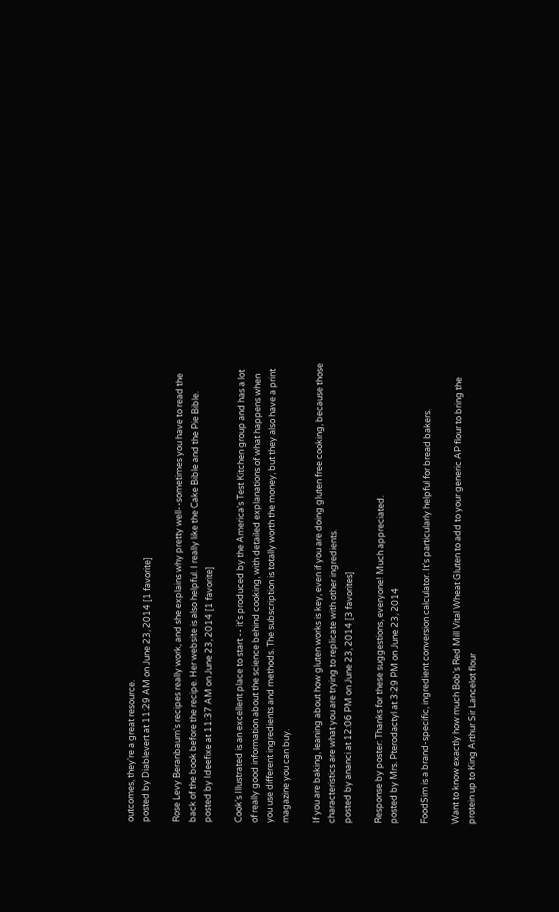outcomes, they're a great resource.
posted by Diablevert at 11:29 AM on June 23, 2014 [1 favorite]

Rose Levy Beranbaum's recipes really work, and she explains why pretty well--sometimes you have to read the back of the book before the recipe. Her website is also helpful. I really like the Cake Bible and the Pie Bible.
posted by Ideefixe at 11:37 AM on June 23, 2014 [1 favorite]

Cook's Illustrated is an excellent place to start -- it's produced by the America's Test Kitchen group and has a lot of really good information about the science behind cooking, with detailed explanations of what happens when you use different ingredients and methods. The subscription is totally worth the money, but they also have a print magazine you can buy.

If you are baking, leaning about how gluten works is key, even if you are doing gluten free cooking, because those characteristics are what you are trying to replicate with other ingredients.
posted by ananci at 12:06 PM on June 23, 2014 [3 favorites]

Response by poster: Thanks for these suggestions, everyone! Much appreciated.
posted by Mrs. Pterodactyl at 3:29 PM on June 23, 2014

FoodSim is a brand-specific, ingredient conversion calculator. It's particularly helpful for bread bakers.

Want to know exactly how much Bob's Red Mill Vital Wheat Gluten to add to your generic AP flour to bring the protein up to King Arthur Sir Lancelot flour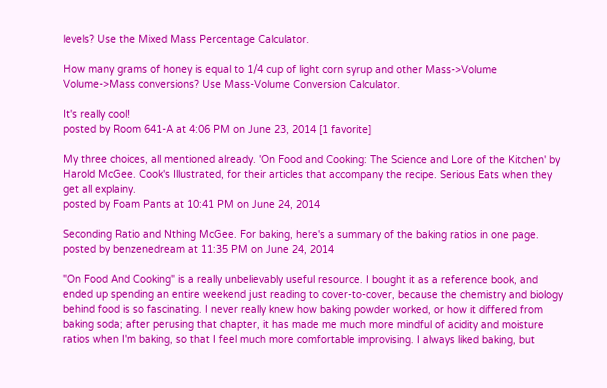levels? Use the Mixed Mass Percentage Calculator.

How many grams of honey is equal to 1/4 cup of light corn syrup and other Mass->Volume Volume->Mass conversions? Use Mass-Volume Conversion Calculator.

It's really cool!
posted by Room 641-A at 4:06 PM on June 23, 2014 [1 favorite]

My three choices, all mentioned already. 'On Food and Cooking: The Science and Lore of the Kitchen' by Harold McGee. Cook's Illustrated, for their articles that accompany the recipe. Serious Eats when they get all explainy.
posted by Foam Pants at 10:41 PM on June 24, 2014

Seconding Ratio and Nthing McGee. For baking, here's a summary of the baking ratios in one page.
posted by benzenedream at 11:35 PM on June 24, 2014

"On Food And Cooking" is a really unbelievably useful resource. I bought it as a reference book, and ended up spending an entire weekend just reading to cover-to-cover, because the chemistry and biology behind food is so fascinating. I never really knew how baking powder worked, or how it differed from baking soda; after perusing that chapter, it has made me much more mindful of acidity and moisture ratios when I'm baking, so that I feel much more comfortable improvising. I always liked baking, but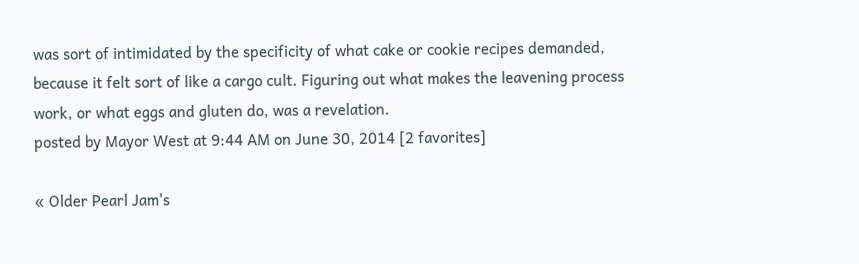was sort of intimidated by the specificity of what cake or cookie recipes demanded, because it felt sort of like a cargo cult. Figuring out what makes the leavening process work, or what eggs and gluten do, was a revelation.
posted by Mayor West at 9:44 AM on June 30, 2014 [2 favorites]

« Older Pearl Jam's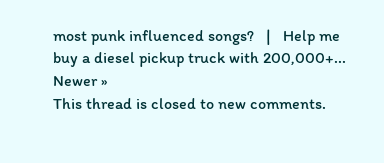most punk influenced songs?   |   Help me buy a diesel pickup truck with 200,000+... Newer »
This thread is closed to new comments.